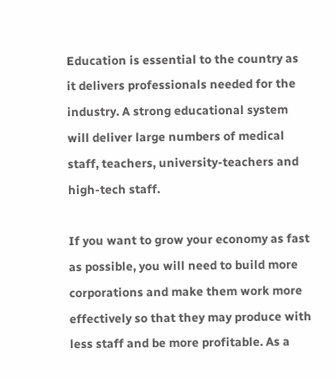Education is essential to the country as it delivers professionals needed for the industry. A strong educational system will deliver large numbers of medical staff, teachers, university-teachers and high-tech staff.

If you want to grow your economy as fast as possible, you will need to build more corporations and make them work more effectively so that they may produce with less staff and be more profitable. As a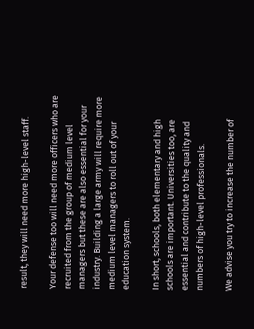result, they will need more high-level staff.

Your defense too will need more officers who are recruited from the group of medium level managers but these are also essential for your industry. Building a large army will require more medium level managers to roll out of your education system.

In short, schools, both elementary and high schools are important. Universities too, are essential and contribute to the quality and numbers of high-level professionals.

We advise you try to increase the number of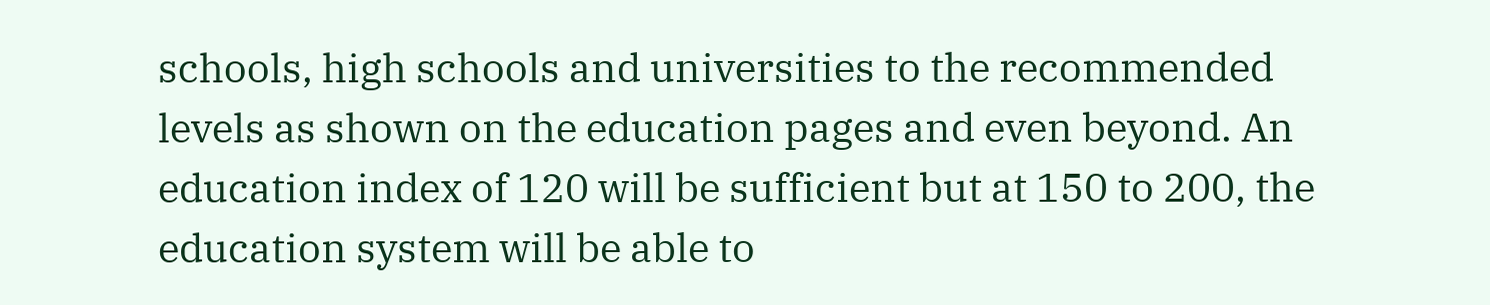schools, high schools and universities to the recommended levels as shown on the education pages and even beyond. An education index of 120 will be sufficient but at 150 to 200, the education system will be able to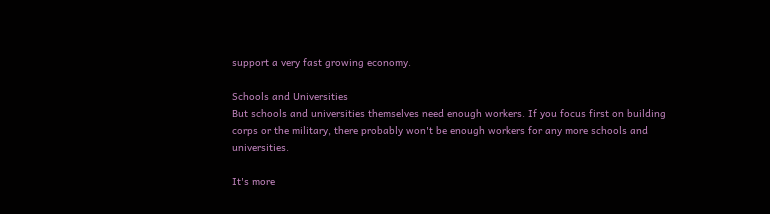support a very fast growing economy.

Schools and Universities
But schools and universities themselves need enough workers. If you focus first on building corps or the military, there probably won't be enough workers for any more schools and universities.

It's more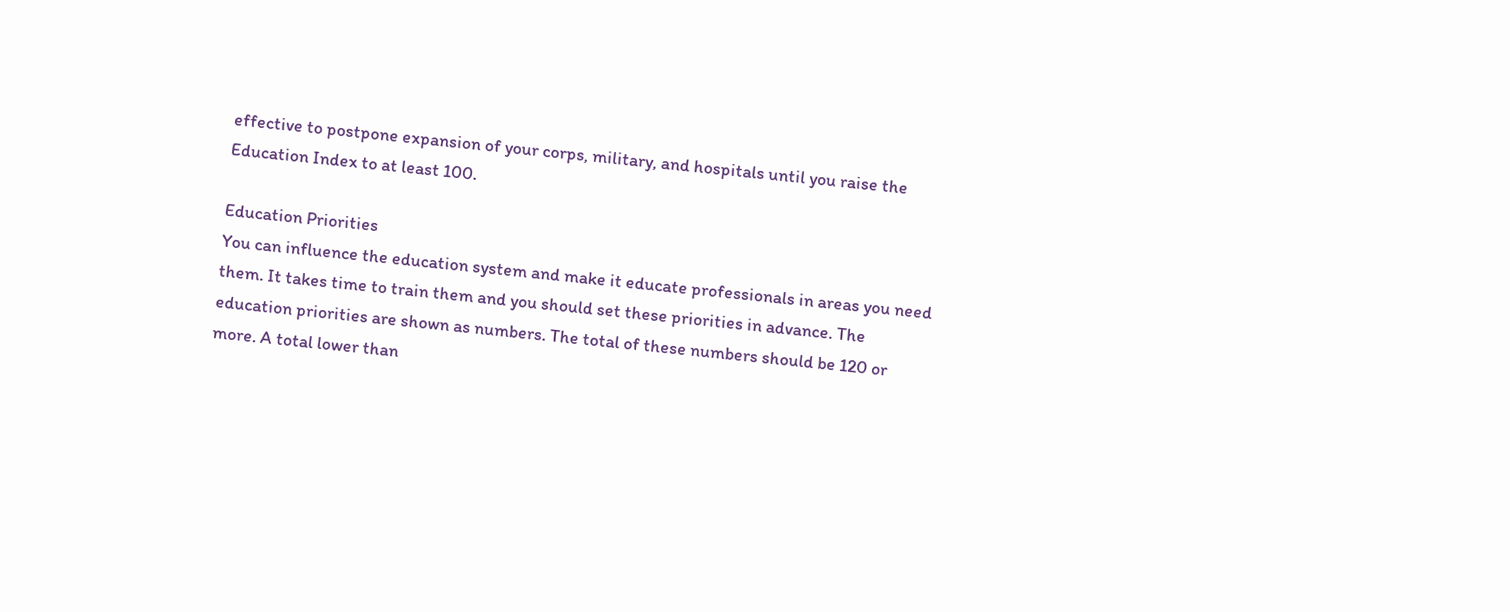effective to postpone expansion of your corps, military, and hospitals until you raise the Education Index to at least 100.

Education Priorities
You can influence the education system and make it educate professionals in areas you need them. It takes time to train them and you should set these priorities in advance. The education priorities are shown as numbers. The total of these numbers should be 120 or more. A total lower than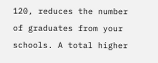120, reduces the number of graduates from your schools. A total higher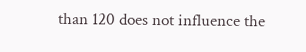than 120 does not influence the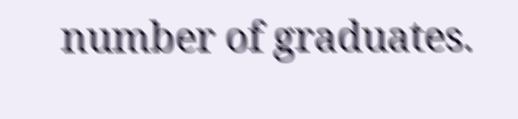number of graduates.